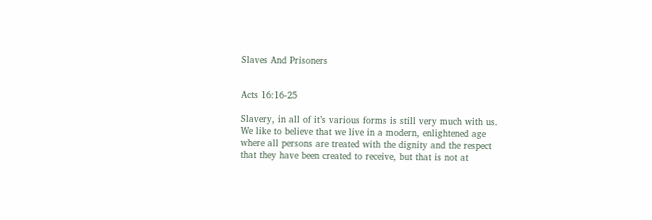Slaves And Prisoners


Acts 16:16-25

Slavery, in all of it’s various forms is still very much with us. We like to believe that we live in a modern, enlightened age where all persons are treated with the dignity and the respect that they have been created to receive, but that is not at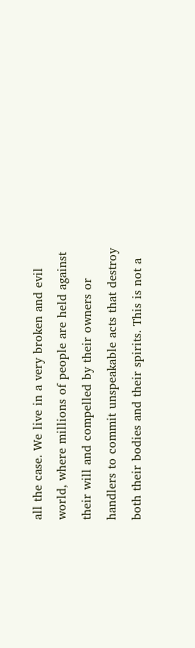all the case. We live in a very broken and evil world, where millions of people are held against their will and compelled by their owners or handlers to commit unspeakable acts that destroy both their bodies and their spirits. This is not a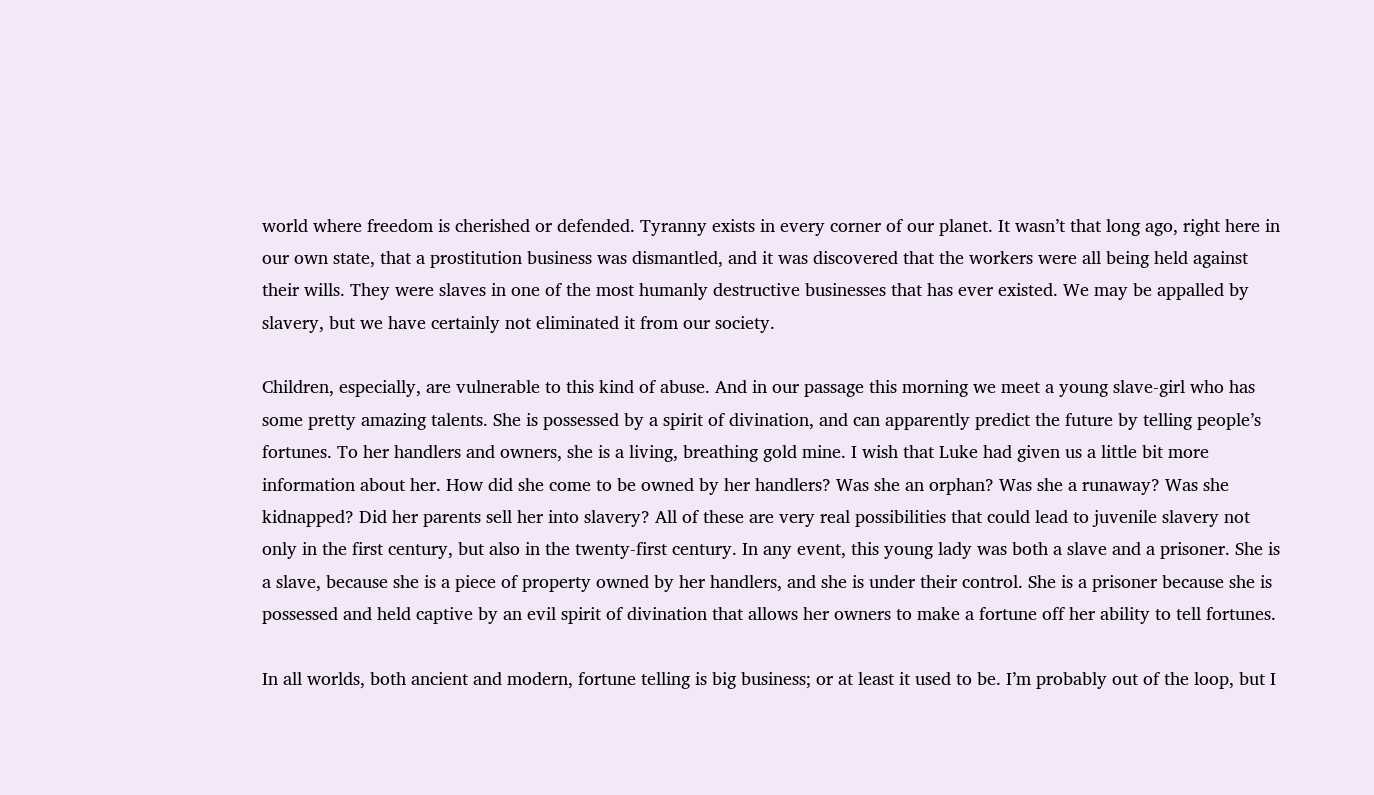world where freedom is cherished or defended. Tyranny exists in every corner of our planet. It wasn’t that long ago, right here in our own state, that a prostitution business was dismantled, and it was discovered that the workers were all being held against their wills. They were slaves in one of the most humanly destructive businesses that has ever existed. We may be appalled by slavery, but we have certainly not eliminated it from our society.

Children, especially, are vulnerable to this kind of abuse. And in our passage this morning we meet a young slave-girl who has some pretty amazing talents. She is possessed by a spirit of divination, and can apparently predict the future by telling people’s fortunes. To her handlers and owners, she is a living, breathing gold mine. I wish that Luke had given us a little bit more information about her. How did she come to be owned by her handlers? Was she an orphan? Was she a runaway? Was she kidnapped? Did her parents sell her into slavery? All of these are very real possibilities that could lead to juvenile slavery not only in the first century, but also in the twenty-first century. In any event, this young lady was both a slave and a prisoner. She is a slave, because she is a piece of property owned by her handlers, and she is under their control. She is a prisoner because she is possessed and held captive by an evil spirit of divination that allows her owners to make a fortune off her ability to tell fortunes.

In all worlds, both ancient and modern, fortune telling is big business; or at least it used to be. I’m probably out of the loop, but I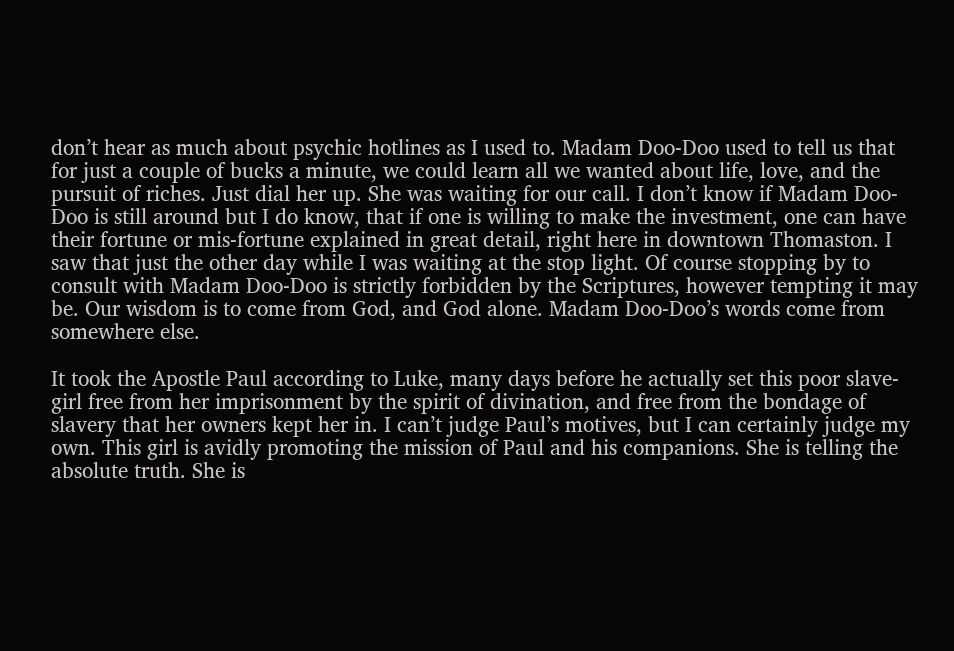don’t hear as much about psychic hotlines as I used to. Madam Doo-Doo used to tell us that for just a couple of bucks a minute, we could learn all we wanted about life, love, and the pursuit of riches. Just dial her up. She was waiting for our call. I don’t know if Madam Doo-Doo is still around but I do know, that if one is willing to make the investment, one can have their fortune or mis-fortune explained in great detail, right here in downtown Thomaston. I saw that just the other day while I was waiting at the stop light. Of course stopping by to consult with Madam Doo-Doo is strictly forbidden by the Scriptures, however tempting it may be. Our wisdom is to come from God, and God alone. Madam Doo-Doo’s words come from somewhere else.

It took the Apostle Paul according to Luke, many days before he actually set this poor slave-girl free from her imprisonment by the spirit of divination, and free from the bondage of slavery that her owners kept her in. I can’t judge Paul’s motives, but I can certainly judge my own. This girl is avidly promoting the mission of Paul and his companions. She is telling the absolute truth. She is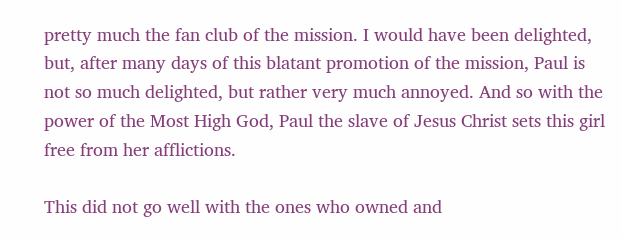pretty much the fan club of the mission. I would have been delighted, but, after many days of this blatant promotion of the mission, Paul is not so much delighted, but rather very much annoyed. And so with the power of the Most High God, Paul the slave of Jesus Christ sets this girl free from her afflictions.

This did not go well with the ones who owned and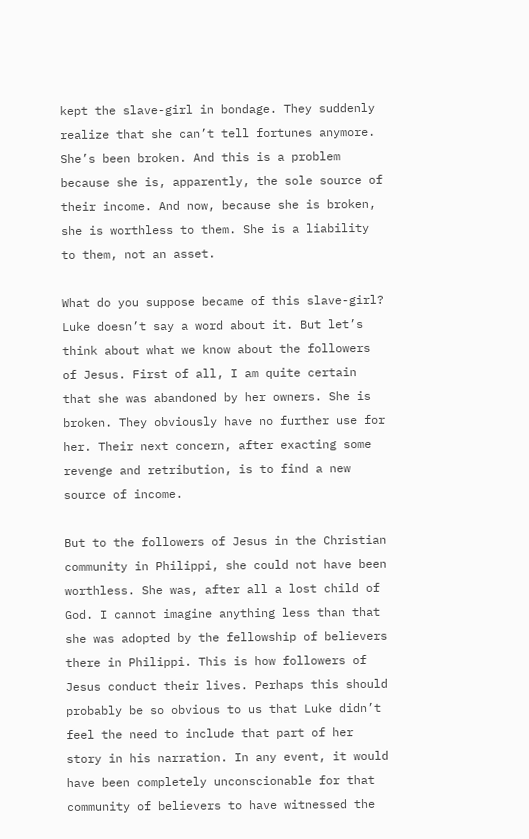kept the slave-girl in bondage. They suddenly realize that she can’t tell fortunes anymore. She’s been broken. And this is a problem because she is, apparently, the sole source of their income. And now, because she is broken, she is worthless to them. She is a liability to them, not an asset.

What do you suppose became of this slave-girl? Luke doesn’t say a word about it. But let’s think about what we know about the followers of Jesus. First of all, I am quite certain that she was abandoned by her owners. She is broken. They obviously have no further use for her. Their next concern, after exacting some revenge and retribution, is to find a new source of income.

But to the followers of Jesus in the Christian community in Philippi, she could not have been worthless. She was, after all a lost child of God. I cannot imagine anything less than that she was adopted by the fellowship of believers there in Philippi. This is how followers of Jesus conduct their lives. Perhaps this should probably be so obvious to us that Luke didn’t feel the need to include that part of her story in his narration. In any event, it would have been completely unconscionable for that community of believers to have witnessed the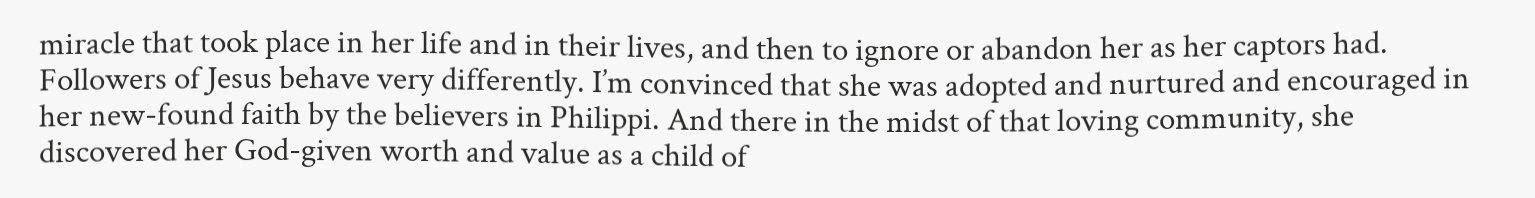miracle that took place in her life and in their lives, and then to ignore or abandon her as her captors had. Followers of Jesus behave very differently. I’m convinced that she was adopted and nurtured and encouraged in her new-found faith by the believers in Philippi. And there in the midst of that loving community, she discovered her God-given worth and value as a child of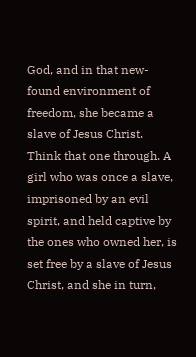God, and in that new-found environment of freedom, she became a slave of Jesus Christ. Think that one through. A girl who was once a slave, imprisoned by an evil spirit, and held captive by the ones who owned her, is set free by a slave of Jesus Christ, and she in turn,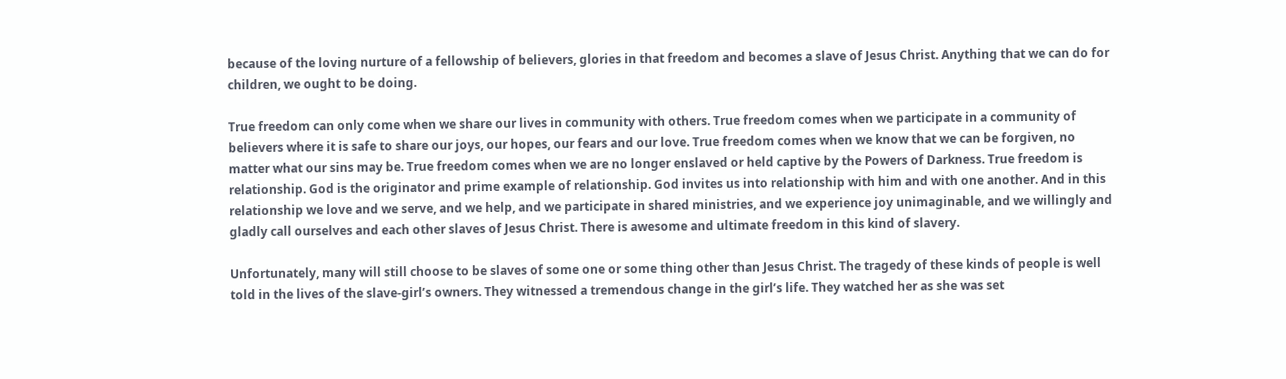because of the loving nurture of a fellowship of believers, glories in that freedom and becomes a slave of Jesus Christ. Anything that we can do for children, we ought to be doing.

True freedom can only come when we share our lives in community with others. True freedom comes when we participate in a community of believers where it is safe to share our joys, our hopes, our fears and our love. True freedom comes when we know that we can be forgiven, no matter what our sins may be. True freedom comes when we are no longer enslaved or held captive by the Powers of Darkness. True freedom is relationship. God is the originator and prime example of relationship. God invites us into relationship with him and with one another. And in this relationship we love and we serve, and we help, and we participate in shared ministries, and we experience joy unimaginable, and we willingly and gladly call ourselves and each other slaves of Jesus Christ. There is awesome and ultimate freedom in this kind of slavery.

Unfortunately, many will still choose to be slaves of some one or some thing other than Jesus Christ. The tragedy of these kinds of people is well told in the lives of the slave-girl’s owners. They witnessed a tremendous change in the girl’s life. They watched her as she was set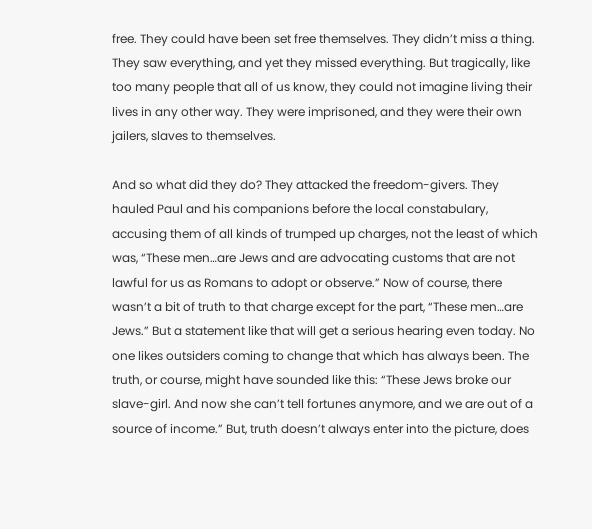free. They could have been set free themselves. They didn’t miss a thing. They saw everything, and yet they missed everything. But tragically, like too many people that all of us know, they could not imagine living their lives in any other way. They were imprisoned, and they were their own jailers, slaves to themselves.

And so what did they do? They attacked the freedom-givers. They hauled Paul and his companions before the local constabulary, accusing them of all kinds of trumped up charges, not the least of which was, “These men…are Jews and are advocating customs that are not lawful for us as Romans to adopt or observe.” Now of course, there wasn’t a bit of truth to that charge except for the part, “These men…are Jews.” But a statement like that will get a serious hearing even today. No one likes outsiders coming to change that which has always been. The truth, or course, might have sounded like this: “These Jews broke our slave-girl. And now she can’t tell fortunes anymore, and we are out of a source of income.” But, truth doesn’t always enter into the picture, does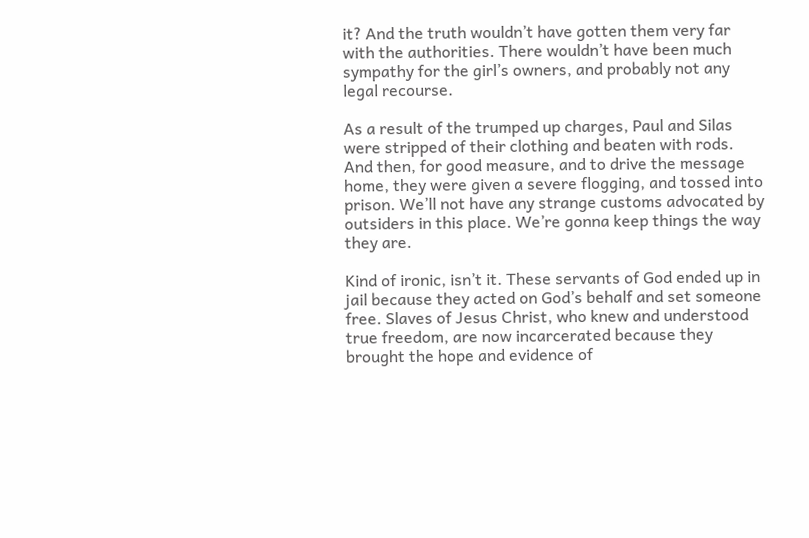it? And the truth wouldn’t have gotten them very far with the authorities. There wouldn’t have been much sympathy for the girl’s owners, and probably not any legal recourse.

As a result of the trumped up charges, Paul and Silas were stripped of their clothing and beaten with rods. And then, for good measure, and to drive the message home, they were given a severe flogging, and tossed into prison. We’ll not have any strange customs advocated by outsiders in this place. We’re gonna keep things the way they are.

Kind of ironic, isn’t it. These servants of God ended up in jail because they acted on God’s behalf and set someone free. Slaves of Jesus Christ, who knew and understood true freedom, are now incarcerated because they brought the hope and evidence of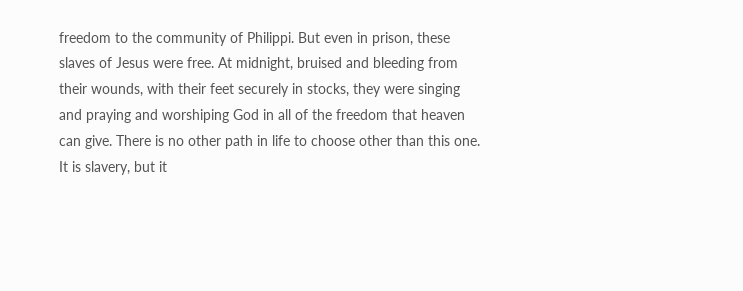freedom to the community of Philippi. But even in prison, these slaves of Jesus were free. At midnight, bruised and bleeding from their wounds, with their feet securely in stocks, they were singing and praying and worshiping God in all of the freedom that heaven can give. There is no other path in life to choose other than this one. It is slavery, but it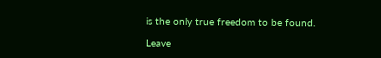is the only true freedom to be found.

Leave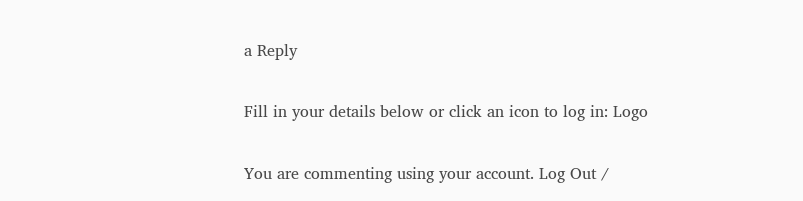a Reply

Fill in your details below or click an icon to log in: Logo

You are commenting using your account. Log Out /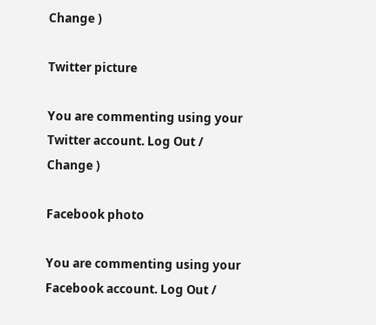Change )

Twitter picture

You are commenting using your Twitter account. Log Out /  Change )

Facebook photo

You are commenting using your Facebook account. Log Out /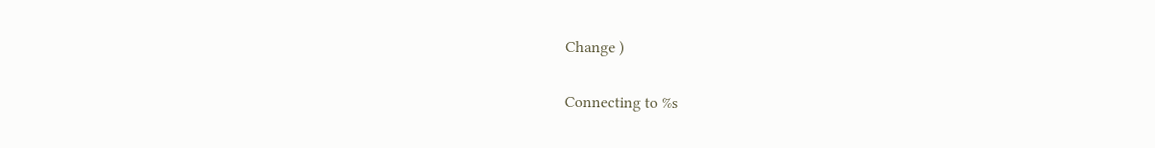Change )

Connecting to %s